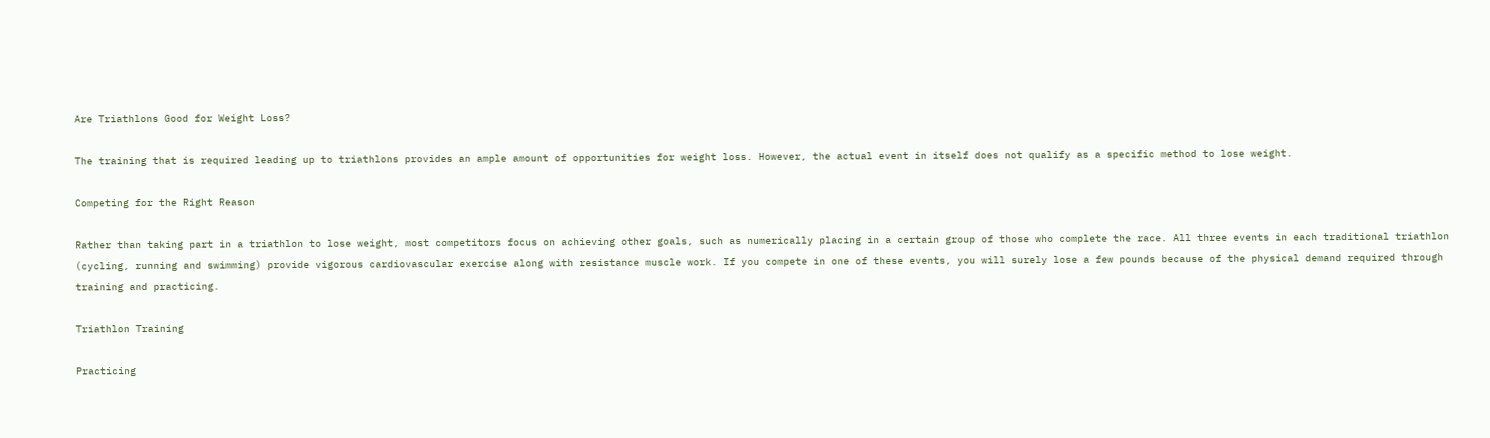Are Triathlons Good for Weight Loss?

The training that is required leading up to triathlons provides an ample amount of opportunities for weight loss. However, the actual event in itself does not qualify as a specific method to lose weight.

Competing for the Right Reason

Rather than taking part in a triathlon to lose weight, most competitors focus on achieving other goals, such as numerically placing in a certain group of those who complete the race. All three events in each traditional triathlon (cycling, running and swimming) provide vigorous cardiovascular exercise along with resistance muscle work. If you compete in one of these events, you will surely lose a few pounds because of the physical demand required through training and practicing.

Triathlon Training

Practicing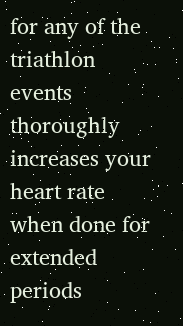for any of the triathlon events thoroughly increases your heart rate when done for extended periods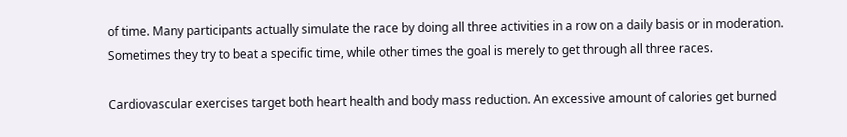of time. Many participants actually simulate the race by doing all three activities in a row on a daily basis or in moderation. Sometimes they try to beat a specific time, while other times the goal is merely to get through all three races.

Cardiovascular exercises target both heart health and body mass reduction. An excessive amount of calories get burned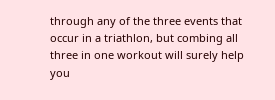through any of the three events that occur in a triathlon, but combing all three in one workout will surely help you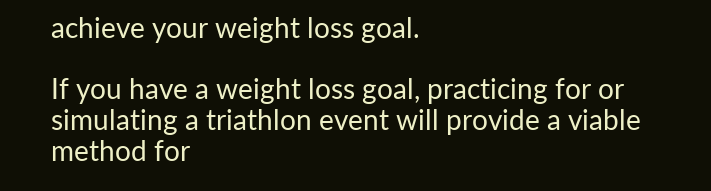achieve your weight loss goal.

If you have a weight loss goal, practicing for or simulating a triathlon event will provide a viable method for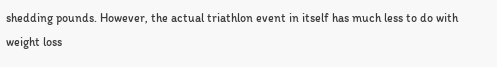shedding pounds. However, the actual triathlon event in itself has much less to do with weight loss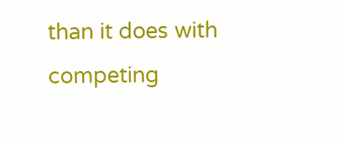than it does with competing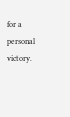for a personal victory.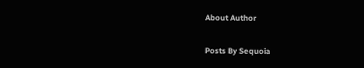About Author

Posts By Sequoia